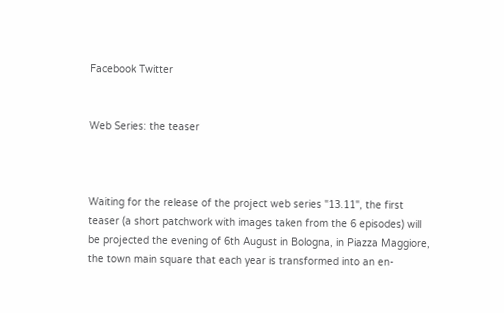Facebook Twitter


Web Series: the teaser



Waiting for the release of the project web series "13.11", the first teaser (a short patchwork with images taken from the 6 episodes) will be projected the evening of 6th August in Bologna, in Piazza Maggiore, the town main square that each year is transformed into an en-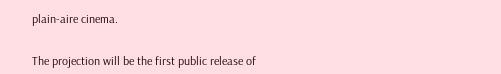plain-aire cinema.


The projection will be the first public release of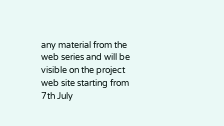any material from the web series and will be visible on the project web site starting from 7th July